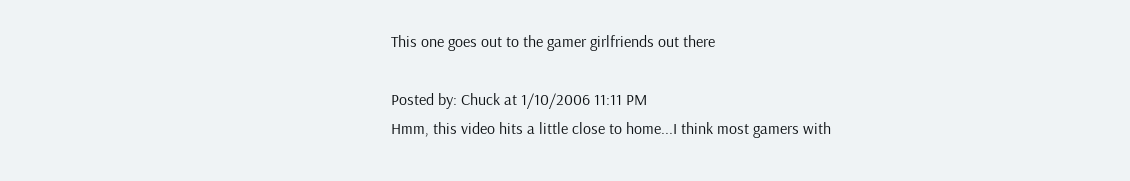This one goes out to the gamer girlfriends out there

Posted by: Chuck at 1/10/2006 11:11 PM
Hmm, this video hits a little close to home...I think most gamers with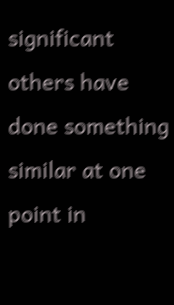significant others have done something similar at one point in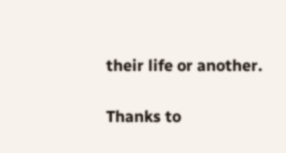their life or another.

Thanks to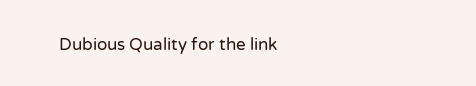Dubious Quality for the link